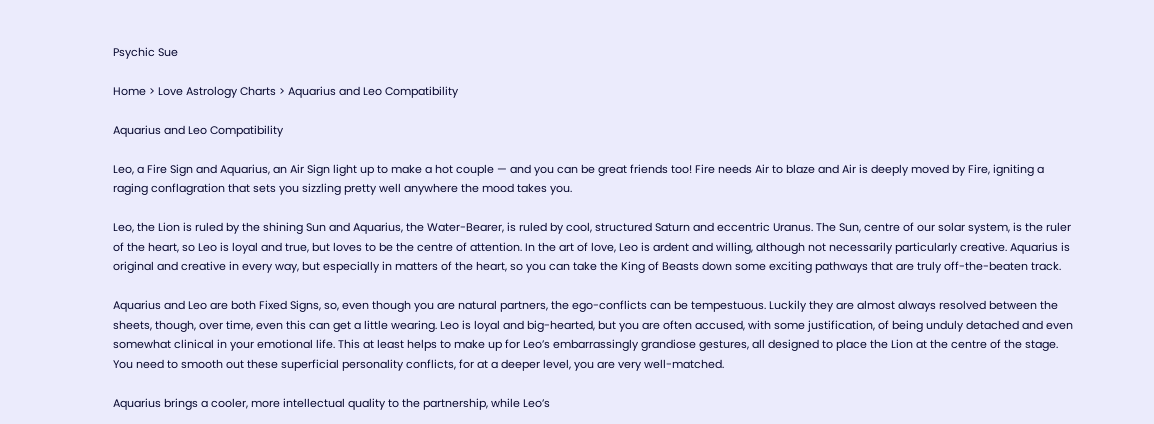Psychic Sue

Home > Love Astrology Charts > Aquarius and Leo Compatibility

Aquarius and Leo Compatibility

Leo, a Fire Sign and Aquarius, an Air Sign light up to make a hot couple — and you can be great friends too! Fire needs Air to blaze and Air is deeply moved by Fire, igniting a raging conflagration that sets you sizzling pretty well anywhere the mood takes you.

Leo, the Lion is ruled by the shining Sun and Aquarius, the Water-Bearer, is ruled by cool, structured Saturn and eccentric Uranus. The Sun, centre of our solar system, is the ruler of the heart, so Leo is loyal and true, but loves to be the centre of attention. In the art of love, Leo is ardent and willing, although not necessarily particularly creative. Aquarius is original and creative in every way, but especially in matters of the heart, so you can take the King of Beasts down some exciting pathways that are truly off-the-beaten track.

Aquarius and Leo are both Fixed Signs, so, even though you are natural partners, the ego-conflicts can be tempestuous. Luckily they are almost always resolved between the sheets, though, over time, even this can get a little wearing. Leo is loyal and big-hearted, but you are often accused, with some justification, of being unduly detached and even somewhat clinical in your emotional life. This at least helps to make up for Leo’s embarrassingly grandiose gestures, all designed to place the Lion at the centre of the stage. You need to smooth out these superficial personality conflicts, for at a deeper level, you are very well-matched.

Aquarius brings a cooler, more intellectual quality to the partnership, while Leo’s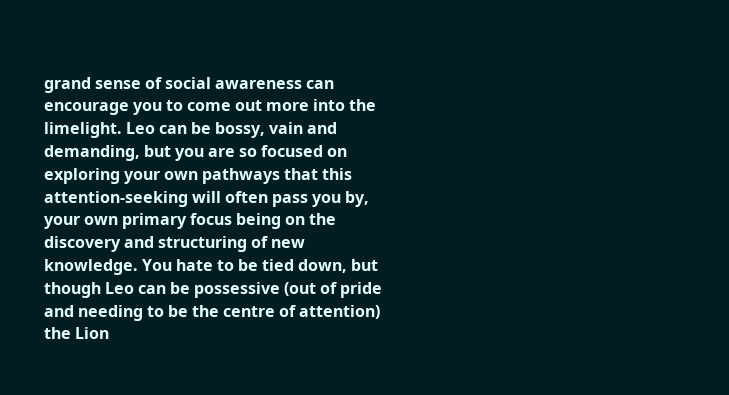grand sense of social awareness can encourage you to come out more into the limelight. Leo can be bossy, vain and demanding, but you are so focused on exploring your own pathways that this attention-seeking will often pass you by, your own primary focus being on the discovery and structuring of new knowledge. You hate to be tied down, but though Leo can be possessive (out of pride and needing to be the centre of attention) the Lion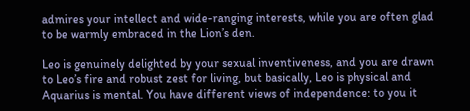admires your intellect and wide-ranging interests, while you are often glad to be warmly embraced in the Lion’s den.

Leo is genuinely delighted by your sexual inventiveness, and you are drawn to Leo’s fire and robust zest for living, but basically, Leo is physical and Aquarius is mental. You have different views of independence: to you it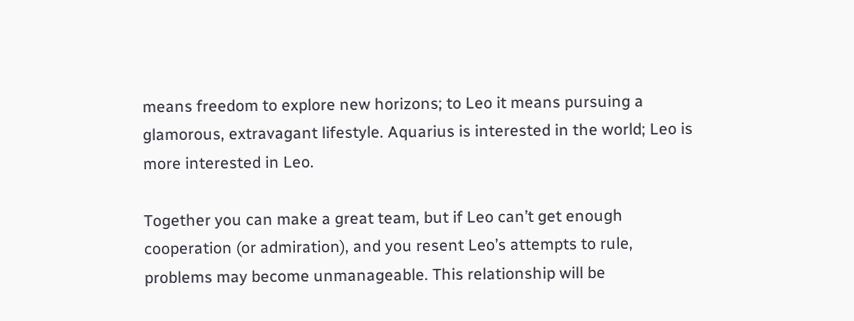means freedom to explore new horizons; to Leo it means pursuing a glamorous, extravagant lifestyle. Aquarius is interested in the world; Leo is more interested in Leo.

Together you can make a great team, but if Leo can’t get enough cooperation (or admiration), and you resent Leo’s attempts to rule, problems may become unmanageable. This relationship will be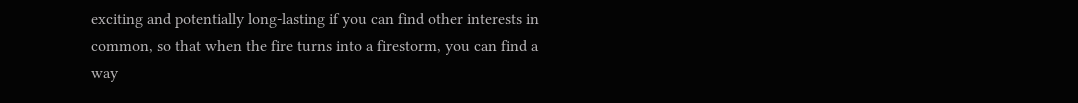exciting and potentially long-lasting if you can find other interests in common, so that when the fire turns into a firestorm, you can find a way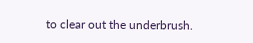to clear out the underbrush.